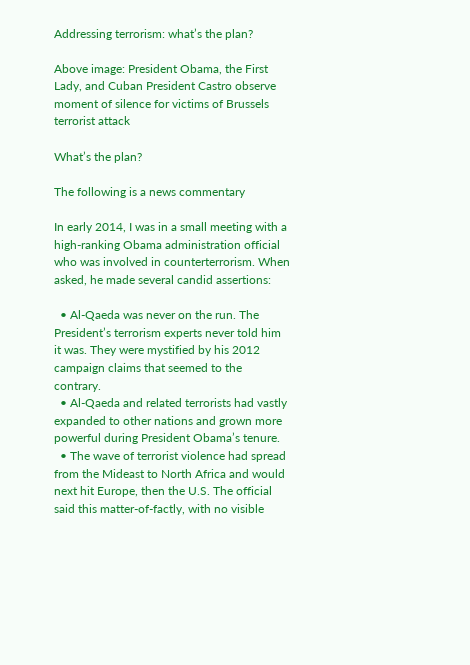Addressing terrorism: what’s the plan?

Above image: President Obama, the First Lady, and Cuban President Castro observe moment of silence for victims of Brussels terrorist attack

What’s the plan?

The following is a news commentary

In early 2014, I was in a small meeting with a high-ranking Obama administration official who was involved in counterterrorism. When asked, he made several candid assertions:

  • Al-Qaeda was never on the run. The President’s terrorism experts never told him it was. They were mystified by his 2012 campaign claims that seemed to the contrary.
  • Al-Qaeda and related terrorists had vastly expanded to other nations and grown more powerful during President Obama’s tenure.
  • The wave of terrorist violence had spread from the Mideast to North Africa and would next hit Europe, then the U.S. The official said this matter-of-factly, with no visible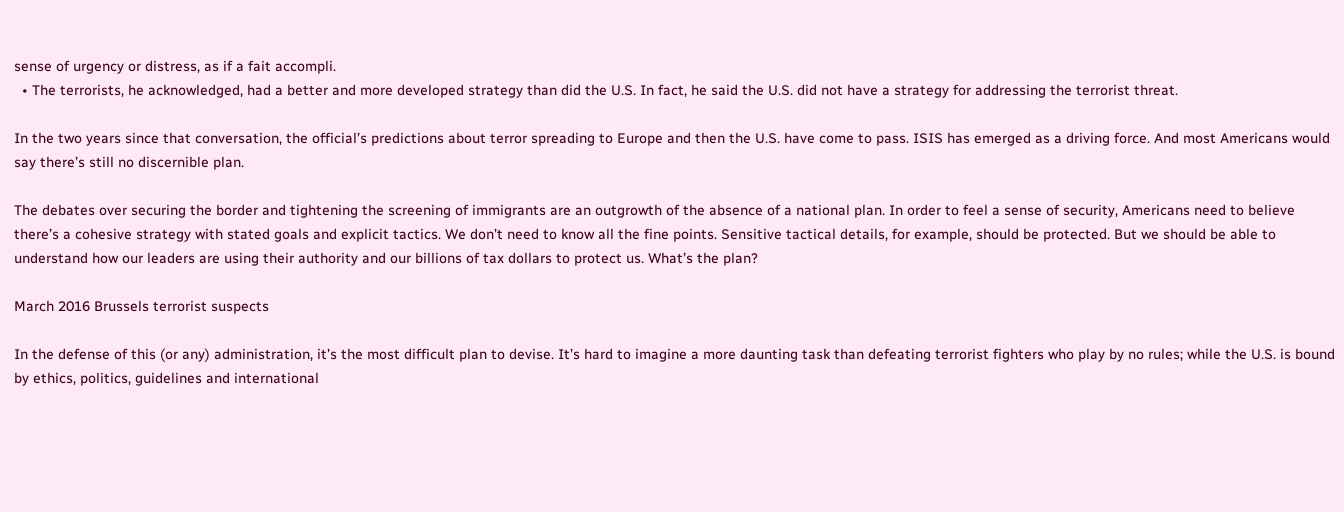sense of urgency or distress, as if a fait accompli.
  • The terrorists, he acknowledged, had a better and more developed strategy than did the U.S. In fact, he said the U.S. did not have a strategy for addressing the terrorist threat.

In the two years since that conversation, the official’s predictions about terror spreading to Europe and then the U.S. have come to pass. ISIS has emerged as a driving force. And most Americans would say there’s still no discernible plan.

The debates over securing the border and tightening the screening of immigrants are an outgrowth of the absence of a national plan. In order to feel a sense of security, Americans need to believe there’s a cohesive strategy with stated goals and explicit tactics. We don’t need to know all the fine points. Sensitive tactical details, for example, should be protected. But we should be able to understand how our leaders are using their authority and our billions of tax dollars to protect us. What’s the plan?

March 2016 Brussels terrorist suspects

In the defense of this (or any) administration, it’s the most difficult plan to devise. It’s hard to imagine a more daunting task than defeating terrorist fighters who play by no rules; while the U.S. is bound by ethics, politics, guidelines and international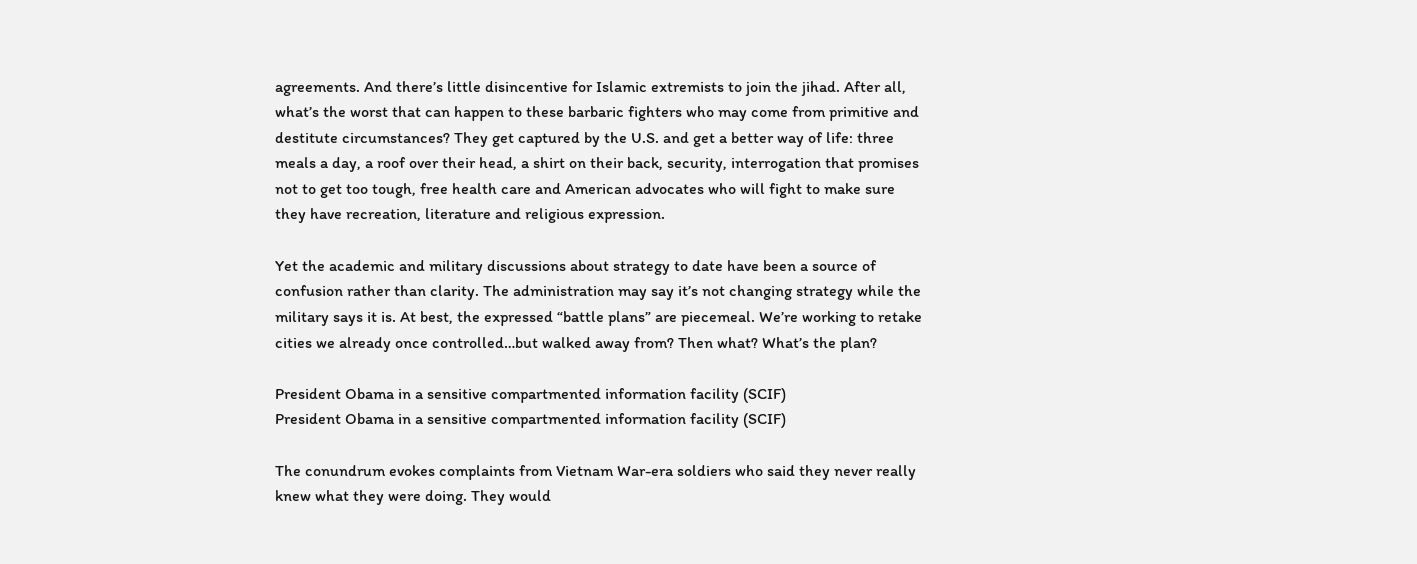agreements. And there’s little disincentive for Islamic extremists to join the jihad. After all, what’s the worst that can happen to these barbaric fighters who may come from primitive and destitute circumstances? They get captured by the U.S. and get a better way of life: three meals a day, a roof over their head, a shirt on their back, security, interrogation that promises not to get too tough, free health care and American advocates who will fight to make sure they have recreation, literature and religious expression.

Yet the academic and military discussions about strategy to date have been a source of confusion rather than clarity. The administration may say it’s not changing strategy while the military says it is. At best, the expressed “battle plans” are piecemeal. We’re working to retake cities we already once controlled…but walked away from? Then what? What’s the plan?

President Obama in a sensitive compartmented information facility (SCIF)
President Obama in a sensitive compartmented information facility (SCIF)

The conundrum evokes complaints from Vietnam War-era soldiers who said they never really knew what they were doing. They would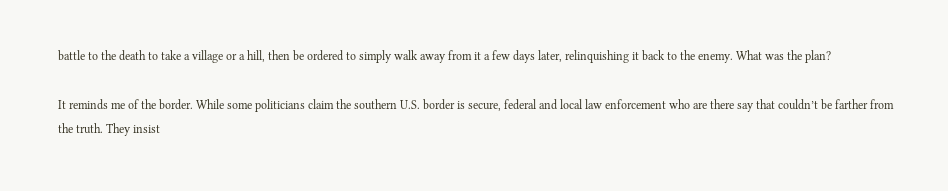battle to the death to take a village or a hill, then be ordered to simply walk away from it a few days later, relinquishing it back to the enemy. What was the plan?

It reminds me of the border. While some politicians claim the southern U.S. border is secure, federal and local law enforcement who are there say that couldn’t be farther from the truth. They insist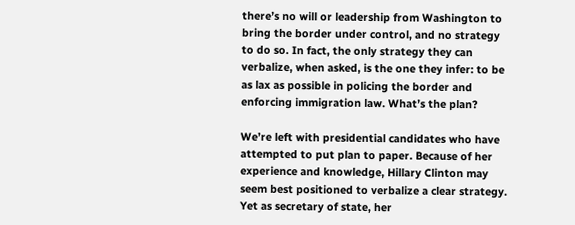there’s no will or leadership from Washington to bring the border under control, and no strategy to do so. In fact, the only strategy they can verbalize, when asked, is the one they infer: to be as lax as possible in policing the border and enforcing immigration law. What’s the plan?

We’re left with presidential candidates who have attempted to put plan to paper. Because of her experience and knowledge, Hillary Clinton may seem best positioned to verbalize a clear strategy. Yet as secretary of state, her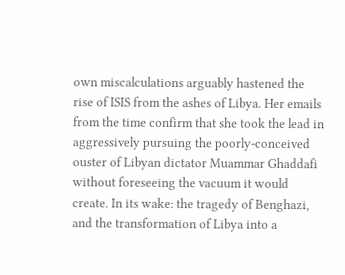own miscalculations arguably hastened the rise of ISIS from the ashes of Libya. Her emails from the time confirm that she took the lead in aggressively pursuing the poorly-conceived ouster of Libyan dictator Muammar Ghaddafi without foreseeing the vacuum it would create. In its wake: the tragedy of Benghazi, and the transformation of Libya into a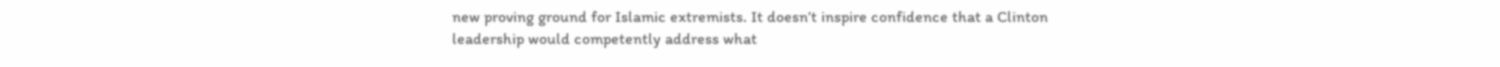new proving ground for Islamic extremists. It doesn’t inspire confidence that a Clinton leadership would competently address what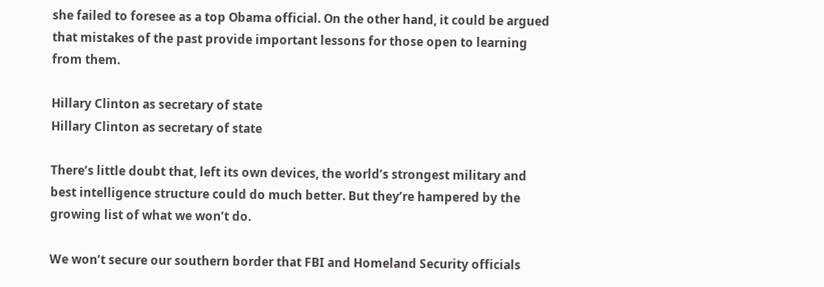she failed to foresee as a top Obama official. On the other hand, it could be argued that mistakes of the past provide important lessons for those open to learning from them.

Hillary Clinton as secretary of state
Hillary Clinton as secretary of state

There’s little doubt that, left its own devices, the world’s strongest military and best intelligence structure could do much better. But they’re hampered by the growing list of what we won’t do.

We won’t secure our southern border that FBI and Homeland Security officials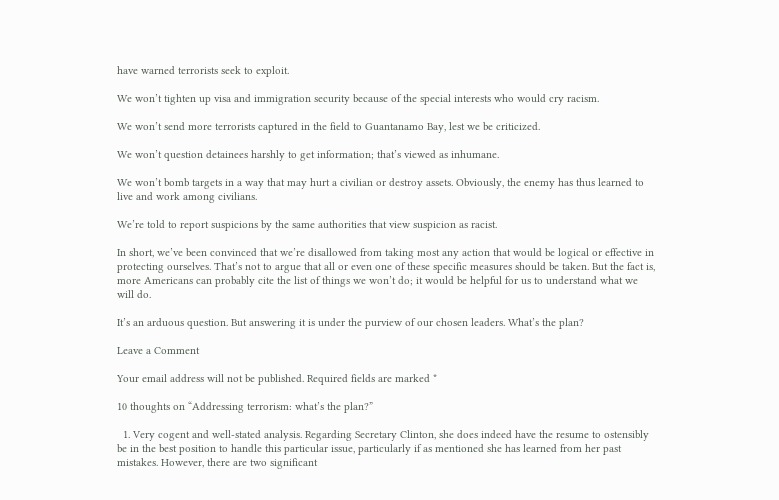have warned terrorists seek to exploit.

We won’t tighten up visa and immigration security because of the special interests who would cry racism.

We won’t send more terrorists captured in the field to Guantanamo Bay, lest we be criticized.

We won’t question detainees harshly to get information; that’s viewed as inhumane.

We won’t bomb targets in a way that may hurt a civilian or destroy assets. Obviously, the enemy has thus learned to live and work among civilians.

We’re told to report suspicions by the same authorities that view suspicion as racist.

In short, we’ve been convinced that we’re disallowed from taking most any action that would be logical or effective in protecting ourselves. That’s not to argue that all or even one of these specific measures should be taken. But the fact is, more Americans can probably cite the list of things we won’t do; it would be helpful for us to understand what we will do.

It’s an arduous question. But answering it is under the purview of our chosen leaders. What’s the plan?

Leave a Comment

Your email address will not be published. Required fields are marked *

10 thoughts on “Addressing terrorism: what’s the plan?”

  1. Very cogent and well-stated analysis. Regarding Secretary Clinton, she does indeed have the resume to ostensibly be in the best position to handle this particular issue, particularly if as mentioned she has learned from her past mistakes. However, there are two significant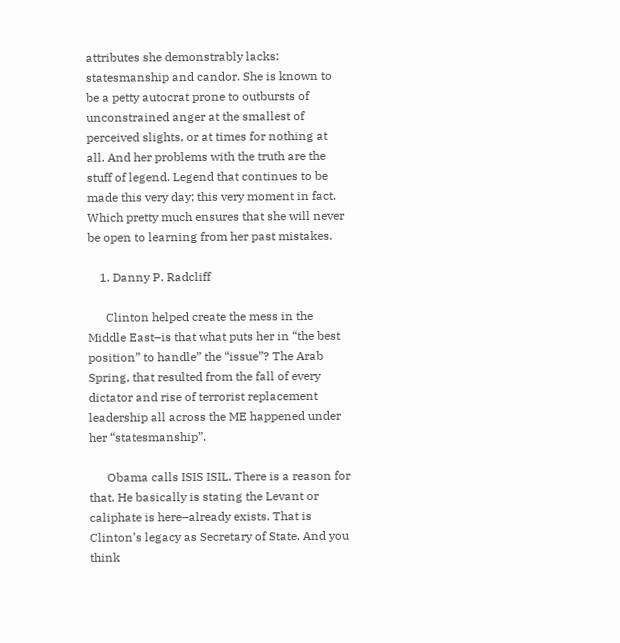attributes she demonstrably lacks: statesmanship and candor. She is known to be a petty autocrat prone to outbursts of unconstrained anger at the smallest of perceived slights, or at times for nothing at all. And her problems with the truth are the stuff of legend. Legend that continues to be made this very day; this very moment in fact. Which pretty much ensures that she will never be open to learning from her past mistakes.

    1. Danny P. Radcliff

      Clinton helped create the mess in the Middle East–is that what puts her in “the best position” to handle” the “issue”? The Arab Spring, that resulted from the fall of every dictator and rise of terrorist replacement leadership all across the ME happened under her “statesmanship”.

      Obama calls ISIS ISIL. There is a reason for that. He basically is stating the Levant or caliphate is here–already exists. That is Clinton’s legacy as Secretary of State. And you think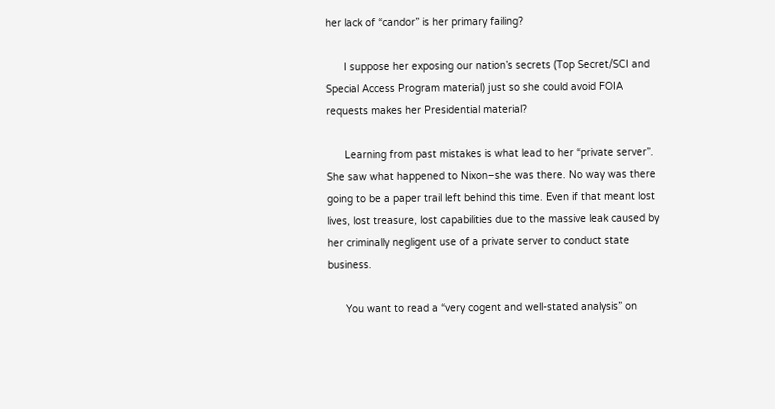her lack of “candor” is her primary failing?

      I suppose her exposing our nation’s secrets (Top Secret/SCI and Special Access Program material) just so she could avoid FOIA requests makes her Presidential material?

      Learning from past mistakes is what lead to her “private server”. She saw what happened to Nixon–she was there. No way was there going to be a paper trail left behind this time. Even if that meant lost lives, lost treasure, lost capabilities due to the massive leak caused by her criminally negligent use of a private server to conduct state business.

      You want to read a “very cogent and well-stated analysis” on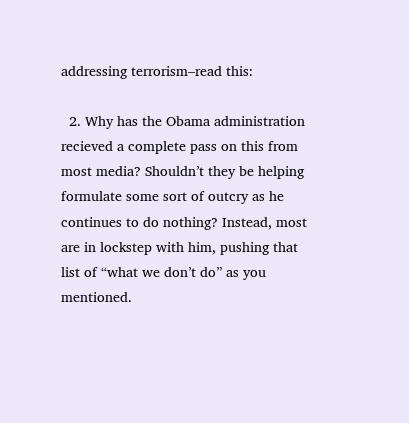addressing terrorism–read this:

  2. Why has the Obama administration recieved a complete pass on this from most media? Shouldn’t they be helping formulate some sort of outcry as he continues to do nothing? Instead, most are in lockstep with him, pushing that list of “what we don’t do” as you mentioned.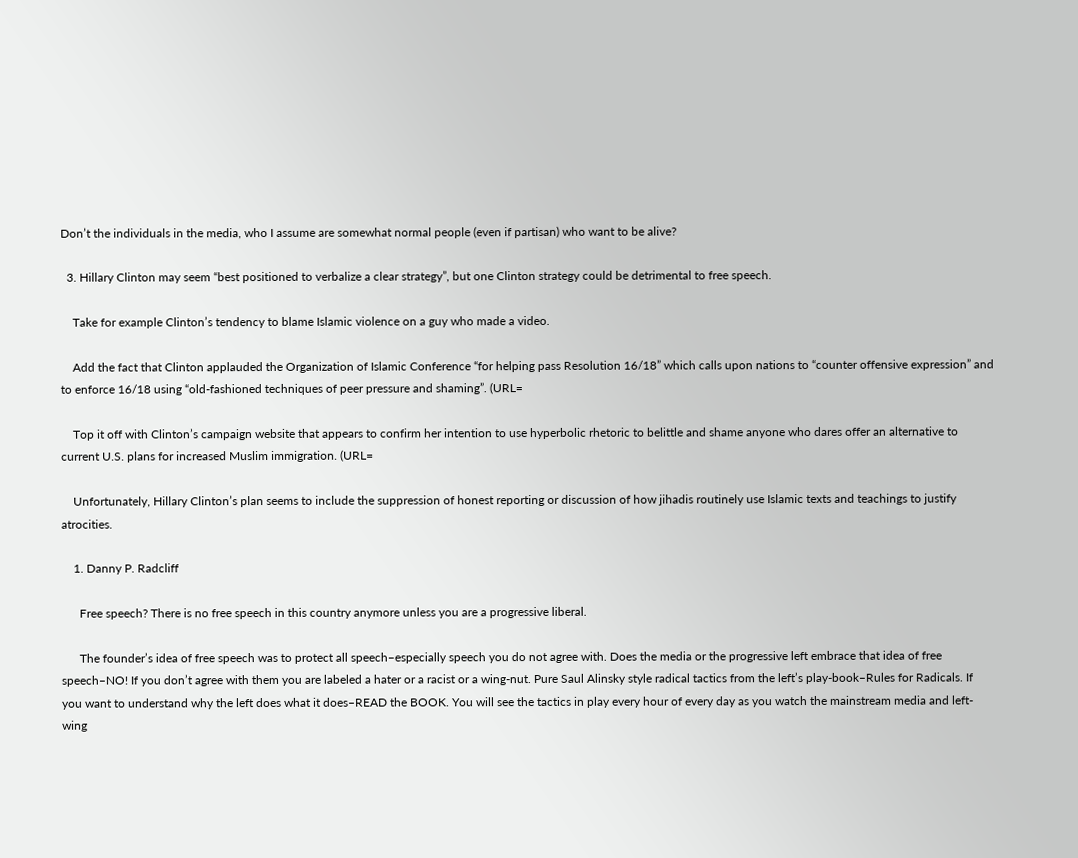Don’t the individuals in the media, who I assume are somewhat normal people (even if partisan) who want to be alive?

  3. Hillary Clinton may seem “best positioned to verbalize a clear strategy”, but one Clinton strategy could be detrimental to free speech.

    Take for example Clinton’s tendency to blame Islamic violence on a guy who made a video.

    Add the fact that Clinton applauded the Organization of Islamic Conference “for helping pass Resolution 16/18” which calls upon nations to “counter offensive expression” and to enforce 16/18 using “old-fashioned techniques of peer pressure and shaming”. (URL=

    Top it off with Clinton’s campaign website that appears to confirm her intention to use hyperbolic rhetoric to belittle and shame anyone who dares offer an alternative to current U.S. plans for increased Muslim immigration. (URL=

    Unfortunately, Hillary Clinton’s plan seems to include the suppression of honest reporting or discussion of how jihadis routinely use Islamic texts and teachings to justify atrocities.

    1. Danny P. Radcliff

      Free speech? There is no free speech in this country anymore unless you are a progressive liberal.

      The founder’s idea of free speech was to protect all speech–especially speech you do not agree with. Does the media or the progressive left embrace that idea of free speech–NO! If you don’t agree with them you are labeled a hater or a racist or a wing-nut. Pure Saul Alinsky style radical tactics from the left’s play-book–Rules for Radicals. If you want to understand why the left does what it does–READ the BOOK. You will see the tactics in play every hour of every day as you watch the mainstream media and left-wing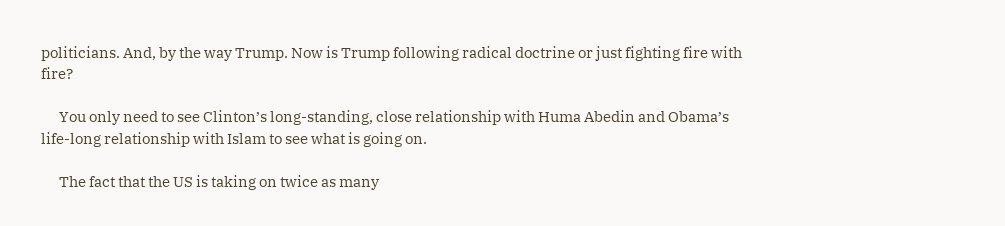politicians. And, by the way Trump. Now is Trump following radical doctrine or just fighting fire with fire?

      You only need to see Clinton’s long-standing, close relationship with Huma Abedin and Obama’s life-long relationship with Islam to see what is going on.

      The fact that the US is taking on twice as many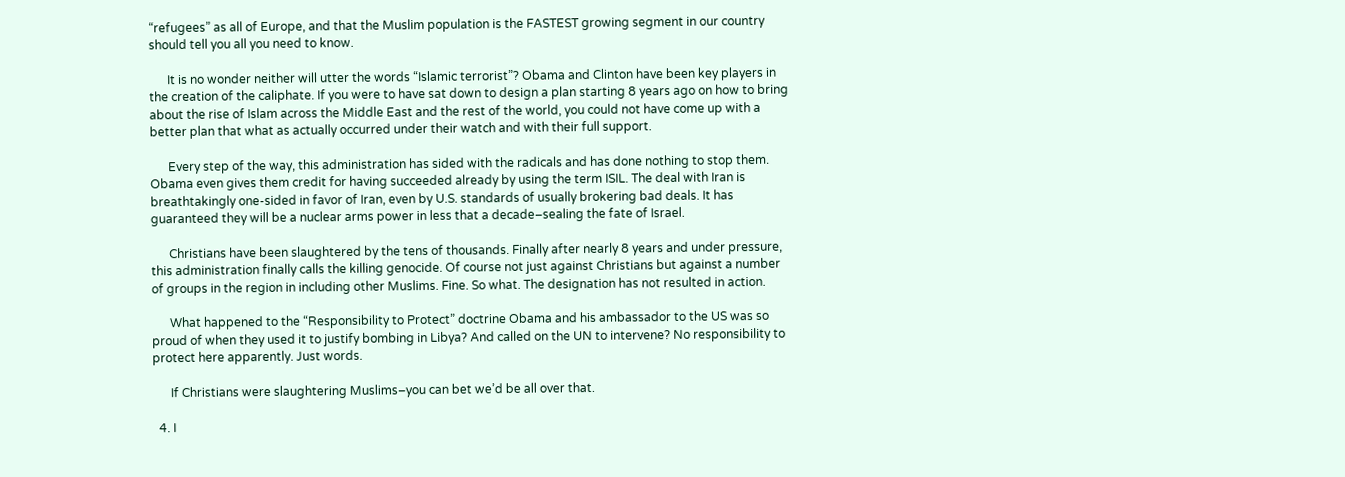“refugees” as all of Europe, and that the Muslim population is the FASTEST growing segment in our country should tell you all you need to know.

      It is no wonder neither will utter the words “Islamic terrorist”? Obama and Clinton have been key players in the creation of the caliphate. If you were to have sat down to design a plan starting 8 years ago on how to bring about the rise of Islam across the Middle East and the rest of the world, you could not have come up with a better plan that what as actually occurred under their watch and with their full support.

      Every step of the way, this administration has sided with the radicals and has done nothing to stop them. Obama even gives them credit for having succeeded already by using the term ISIL. The deal with Iran is breathtakingly one-sided in favor of Iran, even by U.S. standards of usually brokering bad deals. It has guaranteed they will be a nuclear arms power in less that a decade–sealing the fate of Israel.

      Christians have been slaughtered by the tens of thousands. Finally after nearly 8 years and under pressure, this administration finally calls the killing genocide. Of course not just against Christians but against a number of groups in the region in including other Muslims. Fine. So what. The designation has not resulted in action.

      What happened to the “Responsibility to Protect” doctrine Obama and his ambassador to the US was so proud of when they used it to justify bombing in Libya? And called on the UN to intervene? No responsibility to protect here apparently. Just words.

      If Christians were slaughtering Muslims–you can bet we’d be all over that.

  4. I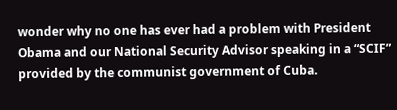wonder why no one has ever had a problem with President Obama and our National Security Advisor speaking in a “SCIF” provided by the communist government of Cuba.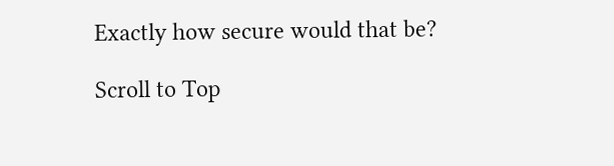Exactly how secure would that be?

Scroll to Top